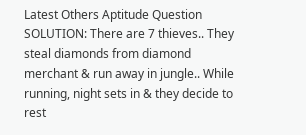Latest Others Aptitude Question SOLUTION: There are 7 thieves.. They steal diamonds from diamond merchant & run away in jungle.. While running, night sets in & they decide to rest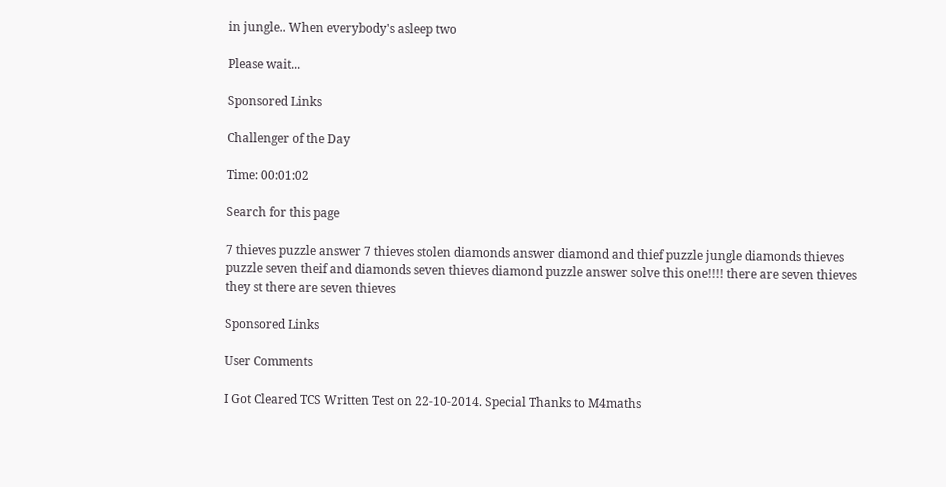in jungle.. When everybody's asleep two

Please wait...

Sponsored Links

Challenger of the Day

Time: 00:01:02

Search for this page

7 thieves puzzle answer 7 thieves stolen diamonds answer diamond and thief puzzle jungle diamonds thieves puzzle seven theif and diamonds seven thieves diamond puzzle answer solve this one!!!! there are seven thieves they st there are seven thieves

Sponsored Links

User Comments

I Got Cleared TCS Written Test on 22-10-2014. Special Thanks to M4maths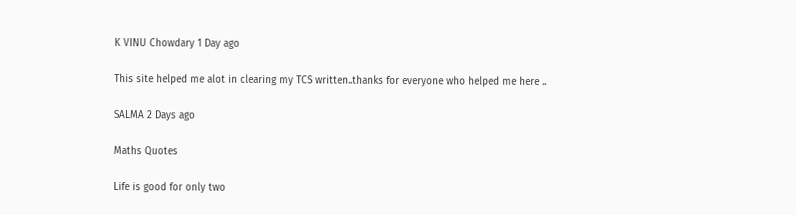K VINU Chowdary 1 Day ago

This site helped me alot in clearing my TCS written..thanks for everyone who helped me here ..

SALMA 2 Days ago

Maths Quotes

Life is good for only two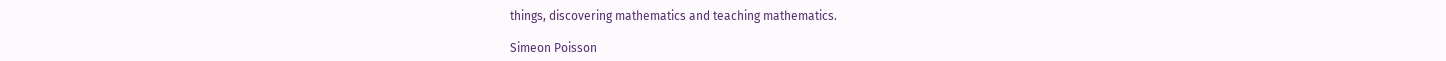things, discovering mathematics and teaching mathematics.

Simeon Poisson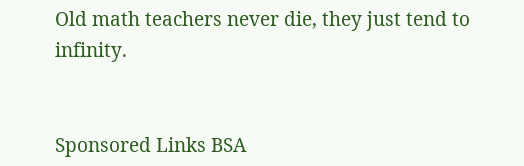Old math teachers never die, they just tend to infinity.


Sponsored Links BSA